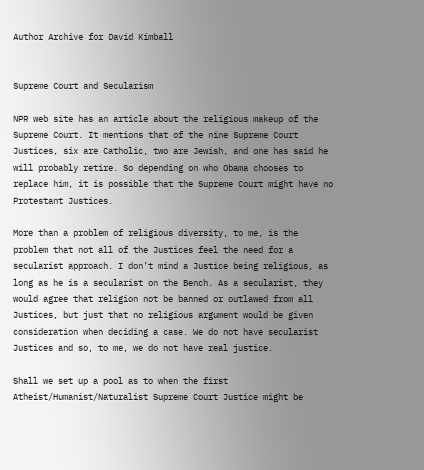Author Archive for David Kimball


Supreme Court and Secularism

NPR web site has an article about the religious makeup of the Supreme Court. It mentions that of the nine Supreme Court Justices, six are Catholic, two are Jewish, and one has said he will probably retire. So depending on who Obama chooses to replace him, it is possible that the Supreme Court might have no Protestant Justices.

More than a problem of religious diversity, to me, is the problem that not all of the Justices feel the need for a secularist approach. I don’t mind a Justice being religious, as long as he is a secularist on the Bench. As a secularist, they would agree that religion not be banned or outlawed from all Justices, but just that no religious argument would be given consideration when deciding a case. We do not have secularist Justices and so, to me, we do not have real justice.

Shall we set up a pool as to when the first Atheist/Humanist/Naturalist Supreme Court Justice might be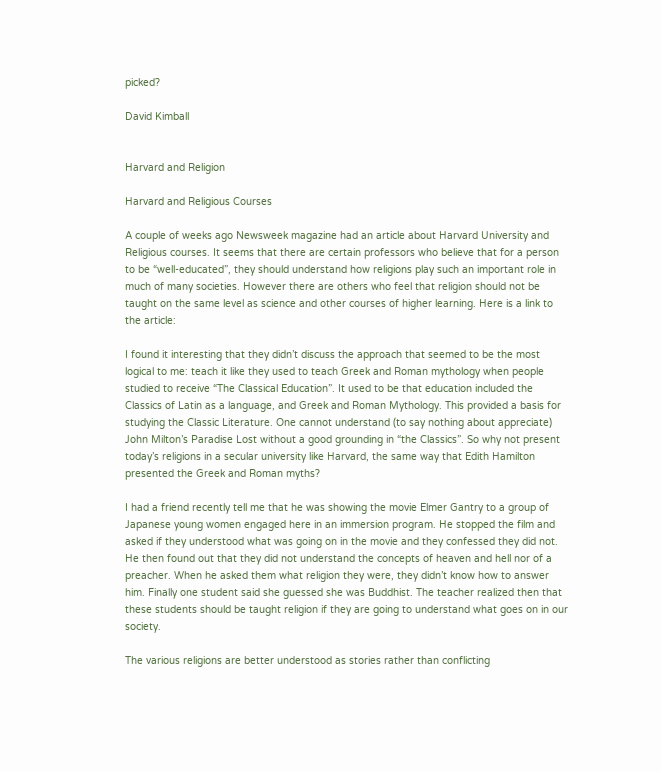picked?

David Kimball


Harvard and Religion

Harvard and Religious Courses

A couple of weeks ago Newsweek magazine had an article about Harvard University and Religious courses. It seems that there are certain professors who believe that for a person to be “well-educated”, they should understand how religions play such an important role in much of many societies. However there are others who feel that religion should not be taught on the same level as science and other courses of higher learning. Here is a link to the article:

I found it interesting that they didn’t discuss the approach that seemed to be the most logical to me: teach it like they used to teach Greek and Roman mythology when people studied to receive “The Classical Education”. It used to be that education included the Classics of Latin as a language, and Greek and Roman Mythology. This provided a basis for studying the Classic Literature. One cannot understand (to say nothing about appreciate) John Milton’s Paradise Lost without a good grounding in “the Classics”. So why not present today’s religions in a secular university like Harvard, the same way that Edith Hamilton presented the Greek and Roman myths?

I had a friend recently tell me that he was showing the movie Elmer Gantry to a group of Japanese young women engaged here in an immersion program. He stopped the film and asked if they understood what was going on in the movie and they confessed they did not. He then found out that they did not understand the concepts of heaven and hell nor of a preacher. When he asked them what religion they were, they didn’t know how to answer him. Finally one student said she guessed she was Buddhist. The teacher realized then that these students should be taught religion if they are going to understand what goes on in our society.

The various religions are better understood as stories rather than conflicting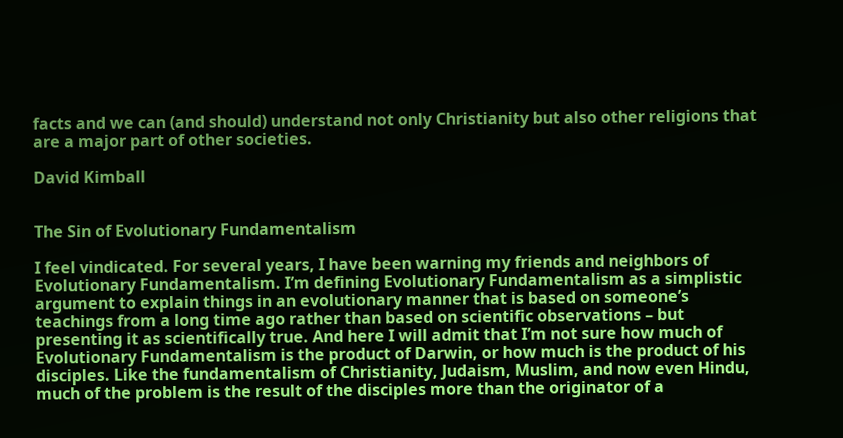facts and we can (and should) understand not only Christianity but also other religions that are a major part of other societies.

David Kimball


The Sin of Evolutionary Fundamentalism

I feel vindicated. For several years, I have been warning my friends and neighbors of Evolutionary Fundamentalism. I’m defining Evolutionary Fundamentalism as a simplistic argument to explain things in an evolutionary manner that is based on someone’s teachings from a long time ago rather than based on scientific observations – but presenting it as scientifically true. And here I will admit that I’m not sure how much of Evolutionary Fundamentalism is the product of Darwin, or how much is the product of his disciples. Like the fundamentalism of Christianity, Judaism, Muslim, and now even Hindu, much of the problem is the result of the disciples more than the originator of a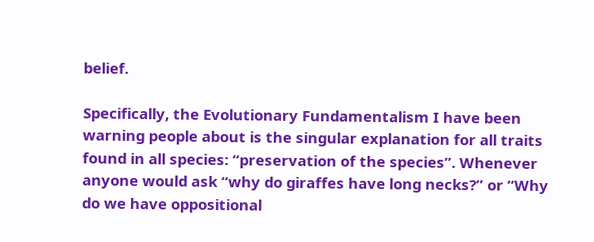belief.

Specifically, the Evolutionary Fundamentalism I have been warning people about is the singular explanation for all traits found in all species: “preservation of the species”. Whenever anyone would ask “why do giraffes have long necks?” or “Why do we have oppositional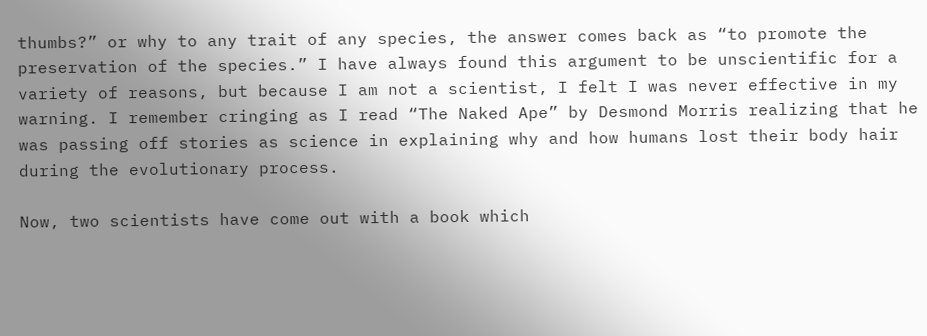thumbs?” or why to any trait of any species, the answer comes back as “to promote the preservation of the species.” I have always found this argument to be unscientific for a variety of reasons, but because I am not a scientist, I felt I was never effective in my warning. I remember cringing as I read “The Naked Ape” by Desmond Morris realizing that he was passing off stories as science in explaining why and how humans lost their body hair during the evolutionary process.

Now, two scientists have come out with a book which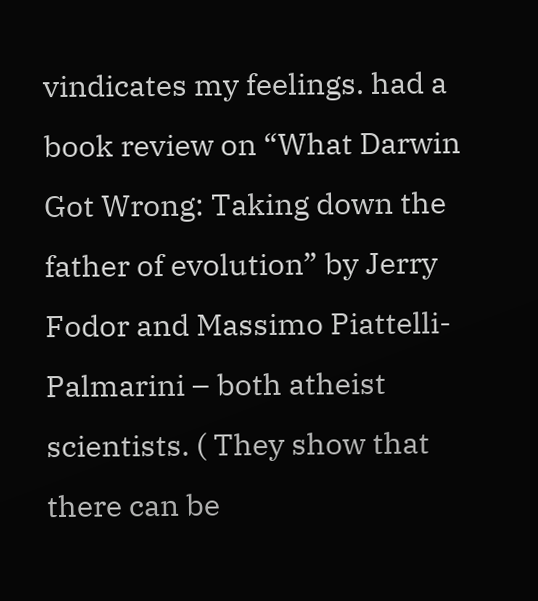vindicates my feelings. had a book review on “What Darwin Got Wrong: Taking down the father of evolution” by Jerry Fodor and Massimo Piattelli-Palmarini – both atheist scientists. ( They show that there can be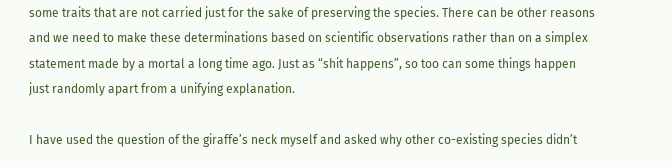some traits that are not carried just for the sake of preserving the species. There can be other reasons and we need to make these determinations based on scientific observations rather than on a simplex statement made by a mortal a long time ago. Just as “shit happens”, so too can some things happen just randomly apart from a unifying explanation.

I have used the question of the giraffe’s neck myself and asked why other co-existing species didn’t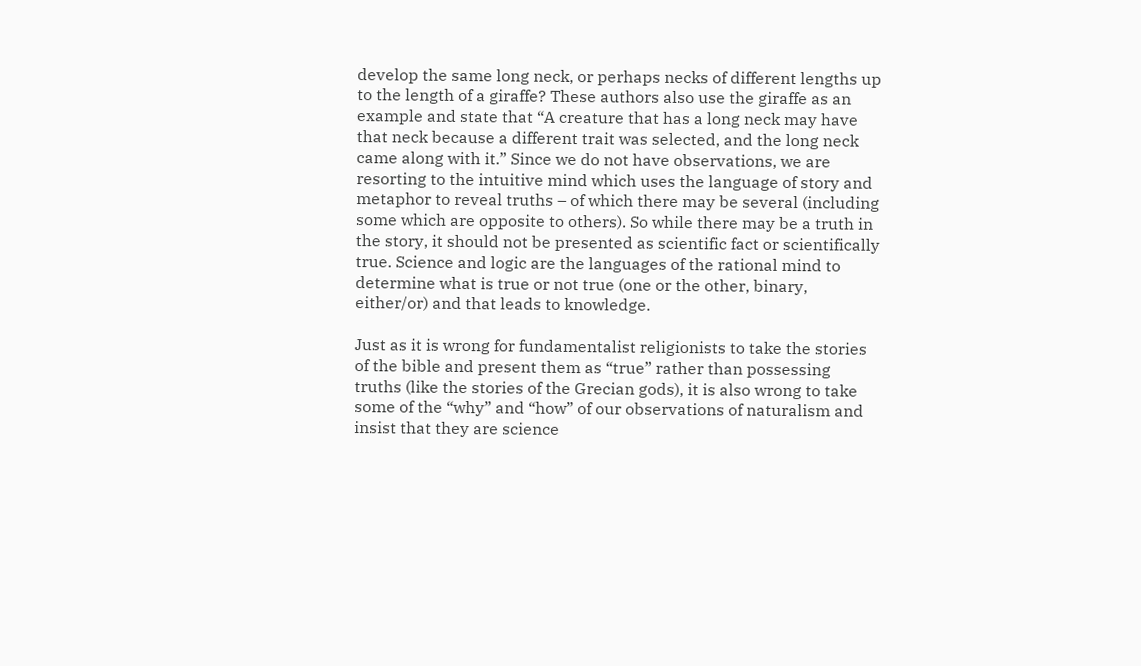develop the same long neck, or perhaps necks of different lengths up to the length of a giraffe? These authors also use the giraffe as an example and state that “A creature that has a long neck may have that neck because a different trait was selected, and the long neck came along with it.” Since we do not have observations, we are resorting to the intuitive mind which uses the language of story and metaphor to reveal truths – of which there may be several (including some which are opposite to others). So while there may be a truth in the story, it should not be presented as scientific fact or scientifically true. Science and logic are the languages of the rational mind to determine what is true or not true (one or the other, binary, either/or) and that leads to knowledge.

Just as it is wrong for fundamentalist religionists to take the stories of the bible and present them as “true” rather than possessing truths (like the stories of the Grecian gods), it is also wrong to take some of the “why” and “how” of our observations of naturalism and insist that they are science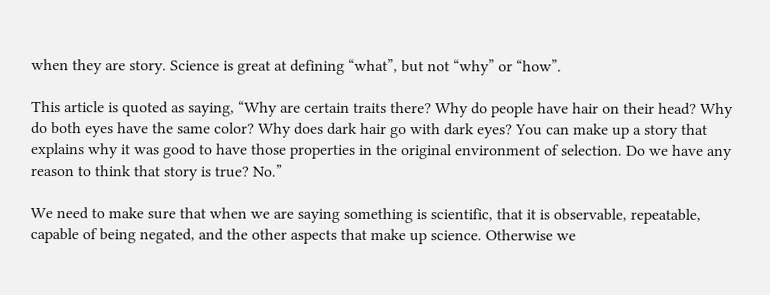when they are story. Science is great at defining “what”, but not “why” or “how”.

This article is quoted as saying, “Why are certain traits there? Why do people have hair on their head? Why do both eyes have the same color? Why does dark hair go with dark eyes? You can make up a story that explains why it was good to have those properties in the original environment of selection. Do we have any reason to think that story is true? No.”

We need to make sure that when we are saying something is scientific, that it is observable, repeatable, capable of being negated, and the other aspects that make up science. Otherwise we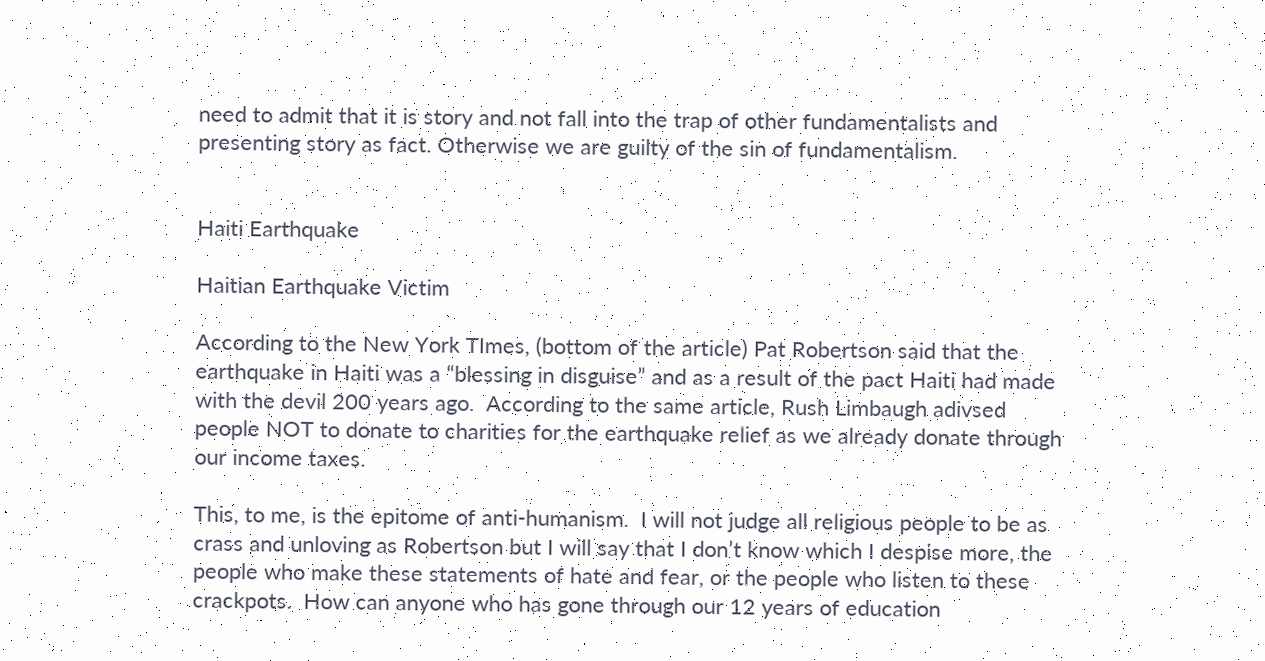need to admit that it is story and not fall into the trap of other fundamentalists and presenting story as fact. Otherwise we are guilty of the sin of fundamentalism.


Haiti Earthquake

Haitian Earthquake Victim

According to the New York TImes, (bottom of the article) Pat Robertson said that the earthquake in Haiti was a “blessing in disguise” and as a result of the pact Haiti had made with the devil 200 years ago.  According to the same article, Rush Limbaugh adivsed people NOT to donate to charities for the earthquake relief as we already donate through our income taxes.

This, to me, is the epitome of anti-humanism.  I will not judge all religious people to be as crass and unloving as Robertson but I will say that I don’t know which I despise more, the people who make these statements of hate and fear, or the people who listen to these crackpots.  How can anyone who has gone through our 12 years of education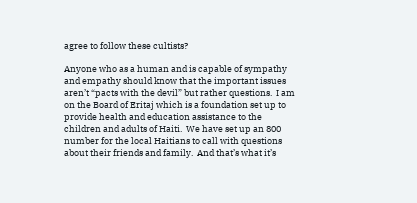agree to follow these cultists?

Anyone who as a human and is capable of sympathy and empathy should know that the important issues aren’t “pacts with the devil” but rather questions.  I am on the Board of Eritaj which is a foundation set up to provide health and education assistance to the children and adults of Haiti.  We have set up an 800 number for the local Haitians to call with questions about their friends and family.  And that’s what it’s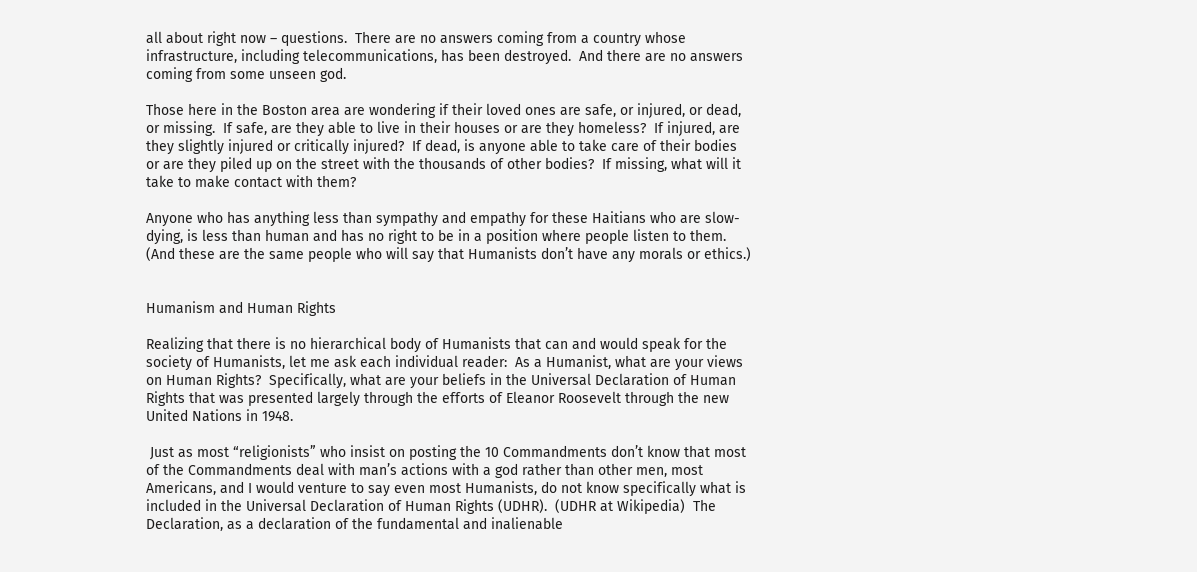all about right now – questions.  There are no answers coming from a country whose infrastructure, including telecommunications, has been destroyed.  And there are no answers coming from some unseen god.

Those here in the Boston area are wondering if their loved ones are safe, or injured, or dead, or missing.  If safe, are they able to live in their houses or are they homeless?  If injured, are they slightly injured or critically injured?  If dead, is anyone able to take care of their bodies or are they piled up on the street with the thousands of other bodies?  If missing, what will it take to make contact with them?

Anyone who has anything less than sympathy and empathy for these Haitians who are slow-dying, is less than human and has no right to be in a position where people listen to them.  (And these are the same people who will say that Humanists don’t have any morals or ethics.)


Humanism and Human Rights

Realizing that there is no hierarchical body of Humanists that can and would speak for the society of Humanists, let me ask each individual reader:  As a Humanist, what are your views on Human Rights?  Specifically, what are your beliefs in the Universal Declaration of Human Rights that was presented largely through the efforts of Eleanor Roosevelt through the new United Nations in 1948.

 Just as most “religionists” who insist on posting the 10 Commandments don’t know that most of the Commandments deal with man’s actions with a god rather than other men, most Americans, and I would venture to say even most Humanists, do not know specifically what is included in the Universal Declaration of Human Rights (UDHR).  (UDHR at Wikipedia)  The Declaration, as a declaration of the fundamental and inalienable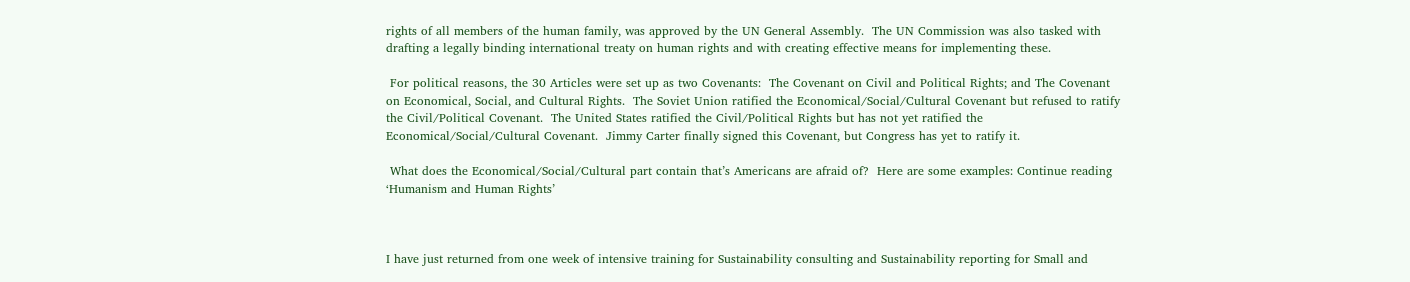rights of all members of the human family, was approved by the UN General Assembly.  The UN Commission was also tasked with drafting a legally binding international treaty on human rights and with creating effective means for implementing these.

 For political reasons, the 30 Articles were set up as two Covenants:  The Covenant on Civil and Political Rights; and The Covenant on Economical, Social, and Cultural Rights.  The Soviet Union ratified the Economical/Social/Cultural Covenant but refused to ratify the Civil/Political Covenant.  The United States ratified the Civil/Political Rights but has not yet ratified the Economical/Social/Cultural Covenant.  Jimmy Carter finally signed this Covenant, but Congress has yet to ratify it.

 What does the Economical/Social/Cultural part contain that’s Americans are afraid of?  Here are some examples: Continue reading ‘Humanism and Human Rights’



I have just returned from one week of intensive training for Sustainability consulting and Sustainability reporting for Small and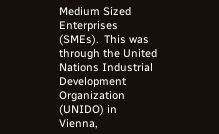Medium Sized Enterprises (SMEs).  This was through the United Nations Industrial Development Organization (UNIDO) in Vienna,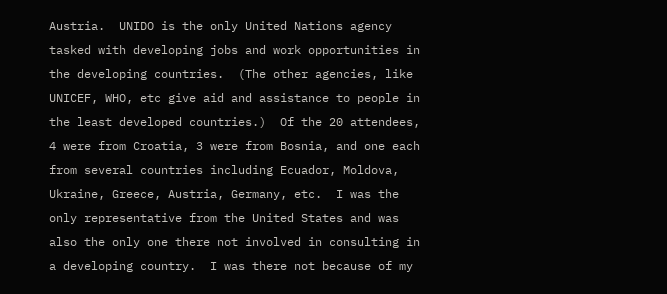Austria.  UNIDO is the only United Nations agency tasked with developing jobs and work opportunities in the developing countries.  (The other agencies, like UNICEF, WHO, etc give aid and assistance to people in the least developed countries.)  Of the 20 attendees, 4 were from Croatia, 3 were from Bosnia, and one each from several countries including Ecuador, Moldova, Ukraine, Greece, Austria, Germany, etc.  I was the only representative from the United States and was also the only one there not involved in consulting in a developing country.  I was there not because of my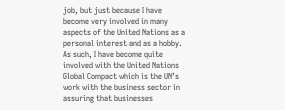job, but just because I have become very involved in many aspects of the United Nations as a personal interest and as a hobby.  As such, I have become quite involved with the United Nations Global Compact which is the UN’s work with the business sector in assuring that businesses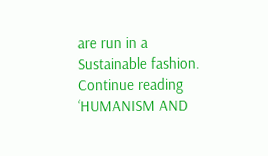are run in a Sustainable fashion. Continue reading ‘HUMANISM AND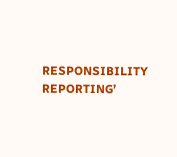RESPONSIBILITY REPORTING’